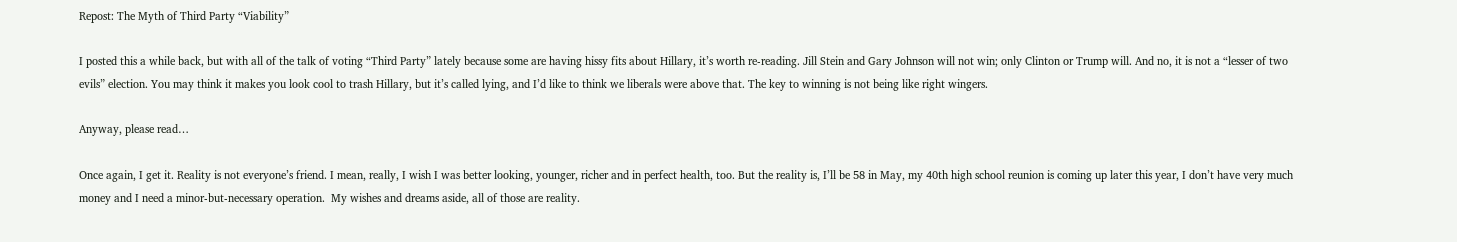Repost: The Myth of Third Party “Viability”

I posted this a while back, but with all of the talk of voting “Third Party” lately because some are having hissy fits about Hillary, it’s worth re-reading. Jill Stein and Gary Johnson will not win; only Clinton or Trump will. And no, it is not a “lesser of two evils” election. You may think it makes you look cool to trash Hillary, but it’s called lying, and I’d like to think we liberals were above that. The key to winning is not being like right wingers.

Anyway, please read…

Once again, I get it. Reality is not everyone’s friend. I mean, really, I wish I was better looking, younger, richer and in perfect health, too. But the reality is, I’ll be 58 in May, my 40th high school reunion is coming up later this year, I don’t have very much money and I need a minor-but-necessary operation.  My wishes and dreams aside, all of those are reality.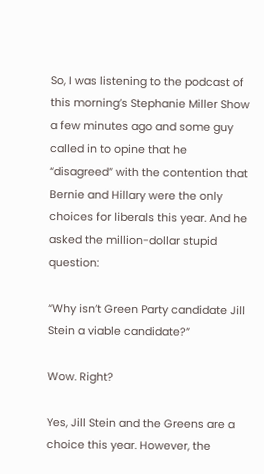So, I was listening to the podcast of this morning’s Stephanie Miller Show a few minutes ago and some guy called in to opine that he “disagreed” with the contention that Bernie and Hillary were the only choices for liberals this year. And he asked the million-dollar stupid question:

“Why isn’t Green Party candidate Jill Stein a viable candidate?”

Wow. Right?

Yes, Jill Stein and the Greens are a choice this year. However, the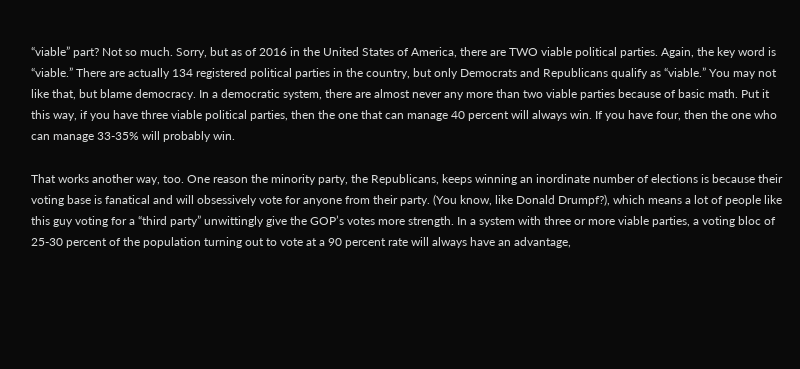“viable” part? Not so much. Sorry, but as of 2016 in the United States of America, there are TWO viable political parties. Again, the key word is “viable.” There are actually 134 registered political parties in the country, but only Democrats and Republicans qualify as “viable.” You may not like that, but blame democracy. In a democratic system, there are almost never any more than two viable parties because of basic math. Put it this way, if you have three viable political parties, then the one that can manage 40 percent will always win. If you have four, then the one who can manage 33-35% will probably win.

That works another way, too. One reason the minority party, the Republicans, keeps winning an inordinate number of elections is because their voting base is fanatical and will obsessively vote for anyone from their party. (You know, like Donald Drumpf?), which means a lot of people like this guy voting for a “third party” unwittingly give the GOP’s votes more strength. In a system with three or more viable parties, a voting bloc of 25-30 percent of the population turning out to vote at a 90 percent rate will always have an advantage,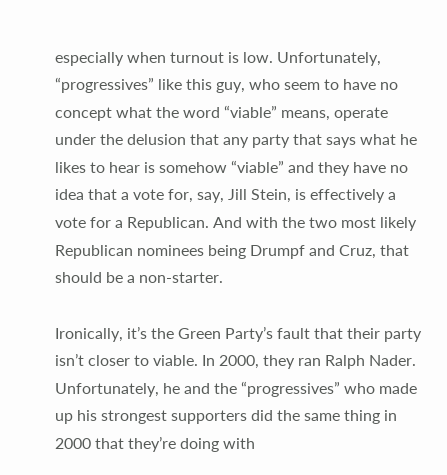especially when turnout is low. Unfortunately, “progressives” like this guy, who seem to have no concept what the word “viable” means, operate under the delusion that any party that says what he likes to hear is somehow “viable” and they have no idea that a vote for, say, Jill Stein, is effectively a vote for a Republican. And with the two most likely Republican nominees being Drumpf and Cruz, that should be a non-starter.

Ironically, it’s the Green Party’s fault that their party isn’t closer to viable. In 2000, they ran Ralph Nader. Unfortunately, he and the “progressives” who made up his strongest supporters did the same thing in 2000 that they’re doing with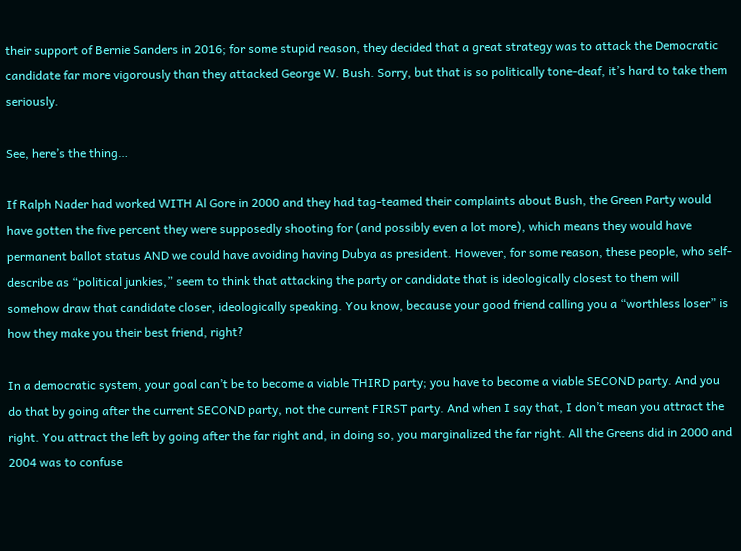their support of Bernie Sanders in 2016; for some stupid reason, they decided that a great strategy was to attack the Democratic candidate far more vigorously than they attacked George W. Bush. Sorry, but that is so politically tone-deaf, it’s hard to take them seriously.

See, here’s the thing…

If Ralph Nader had worked WITH Al Gore in 2000 and they had tag-teamed their complaints about Bush, the Green Party would have gotten the five percent they were supposedly shooting for (and possibly even a lot more), which means they would have permanent ballot status AND we could have avoiding having Dubya as president. However, for some reason, these people, who self-describe as “political junkies,” seem to think that attacking the party or candidate that is ideologically closest to them will somehow draw that candidate closer, ideologically speaking. You know, because your good friend calling you a “worthless loser” is how they make you their best friend, right?

In a democratic system, your goal can’t be to become a viable THIRD party; you have to become a viable SECOND party. And you do that by going after the current SECOND party, not the current FIRST party. And when I say that, I don’t mean you attract the right. You attract the left by going after the far right and, in doing so, you marginalized the far right. All the Greens did in 2000 and 2004 was to confuse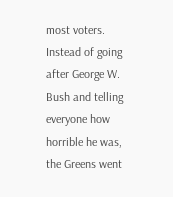most voters. Instead of going after George W. Bush and telling everyone how horrible he was, the Greens went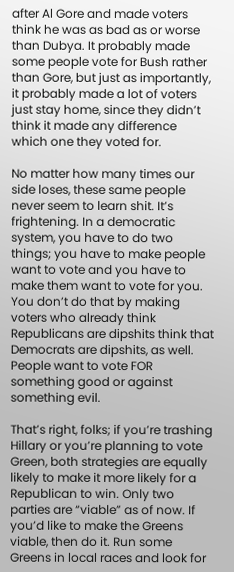after Al Gore and made voters think he was as bad as or worse than Dubya. It probably made some people vote for Bush rather than Gore, but just as importantly, it probably made a lot of voters just stay home, since they didn’t think it made any difference which one they voted for.

No matter how many times our side loses, these same people never seem to learn shit. It’s frightening. In a democratic system, you have to do two things; you have to make people want to vote and you have to make them want to vote for you. You don’t do that by making voters who already think Republicans are dipshits think that Democrats are dipshits, as well. People want to vote FOR something good or against something evil.

That’s right, folks; if you’re trashing Hillary or you’re planning to vote Green, both strategies are equally likely to make it more likely for a Republican to win. Only two parties are “viable” as of now. If you’d like to make the Greens viable, then do it. Run some Greens in local races and look for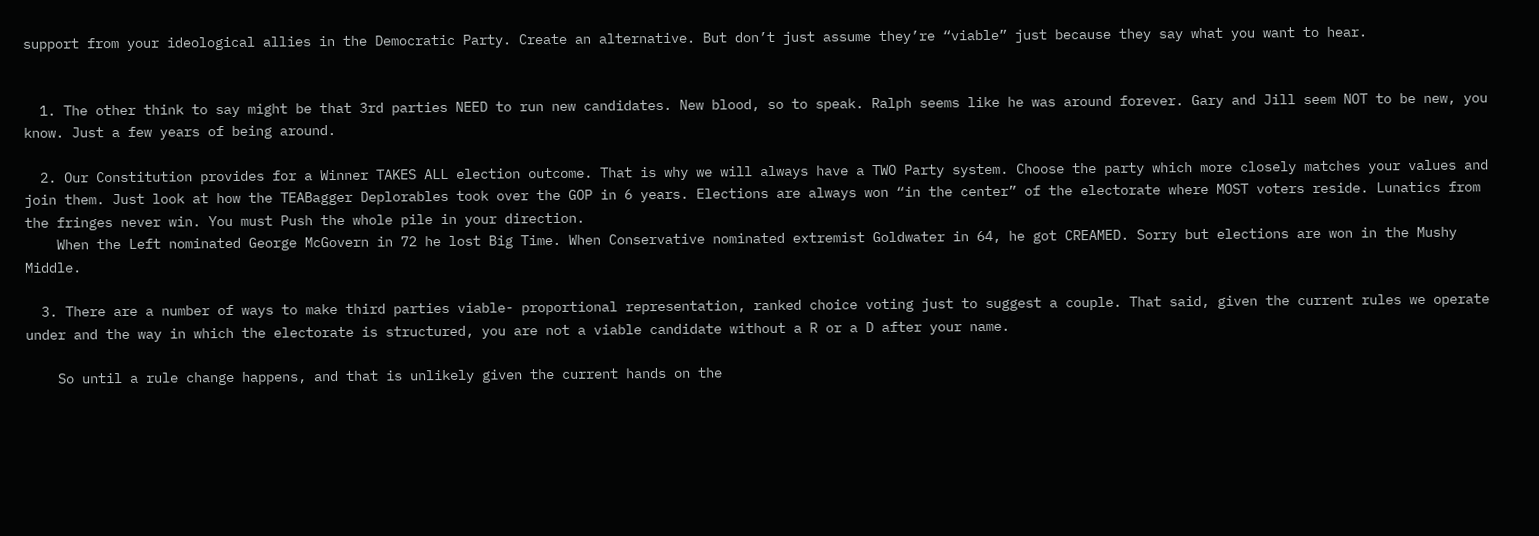support from your ideological allies in the Democratic Party. Create an alternative. But don’t just assume they’re “viable” just because they say what you want to hear.


  1. The other think to say might be that 3rd parties NEED to run new candidates. New blood, so to speak. Ralph seems like he was around forever. Gary and Jill seem NOT to be new, you know. Just a few years of being around.

  2. Our Constitution provides for a Winner TAKES ALL election outcome. That is why we will always have a TWO Party system. Choose the party which more closely matches your values and join them. Just look at how the TEABagger Deplorables took over the GOP in 6 years. Elections are always won “in the center” of the electorate where MOST voters reside. Lunatics from the fringes never win. You must Push the whole pile in your direction.
    When the Left nominated George McGovern in 72 he lost Big Time. When Conservative nominated extremist Goldwater in 64, he got CREAMED. Sorry but elections are won in the Mushy Middle.

  3. There are a number of ways to make third parties viable- proportional representation, ranked choice voting just to suggest a couple. That said, given the current rules we operate under and the way in which the electorate is structured, you are not a viable candidate without a R or a D after your name.

    So until a rule change happens, and that is unlikely given the current hands on the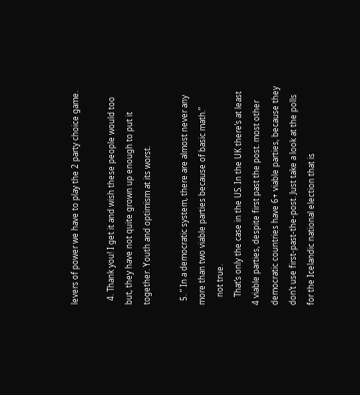levers of power we have to play the 2 party choice game.

  4. Thank you! I get it and wish these people would too but, they have not quite grown up enough to put it together. Youth and optimism at its worst.

  5. ” In a democratic system, there are almost never any more than two viable parties because of basic math.”
    not true.
    That’s only the case in the US. In the UK there’s at least 4 viable parties, despite first past the post. most other democratic countries have 6+ viable parties, because they don’t use first-past-the-post. Just take a look at the polls for the Icelandic national election that is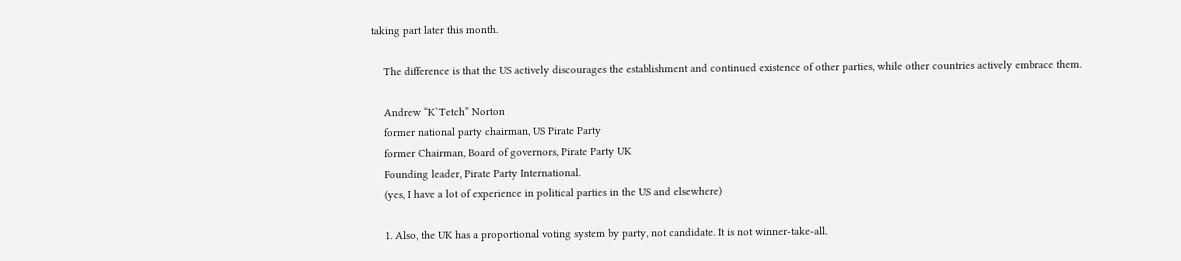taking part later this month.

    The difference is that the US actively discourages the establishment and continued existence of other parties, while other countries actively embrace them.

    Andrew “K`Tetch” Norton
    former national party chairman, US Pirate Party
    former Chairman, Board of governors, Pirate Party UK
    Founding leader, Pirate Party International.
    (yes, I have a lot of experience in political parties in the US and elsewhere)

    1. Also, the UK has a proportional voting system by party, not candidate. It is not winner-take-all.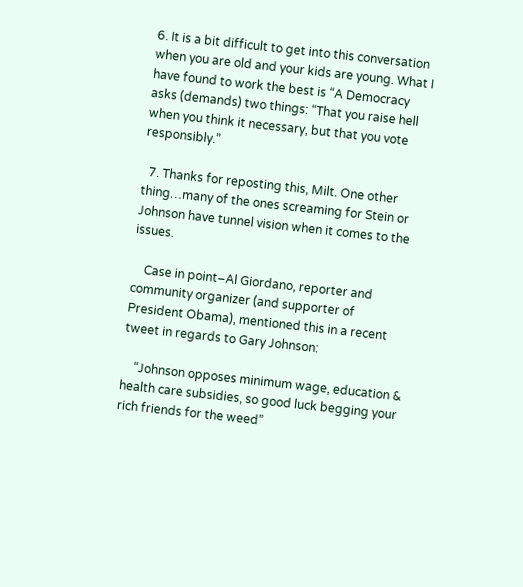6. It is a bit difficult to get into this conversation when you are old and your kids are young. What I have found to work the best is “A Democracy asks (demands) two things: “That you raise hell when you think it necessary, but that you vote responsibly.”

  7. Thanks for reposting this, Milt. One other thing…many of the ones screaming for Stein or Johnson have tunnel vision when it comes to the issues.

    Case in point–Al Giordano, reporter and community organizer (and supporter of President Obama), mentioned this in a recent tweet in regards to Gary Johnson:

    “Johnson opposes minimum wage, education & health care subsidies, so good luck begging your rich friends for the weed”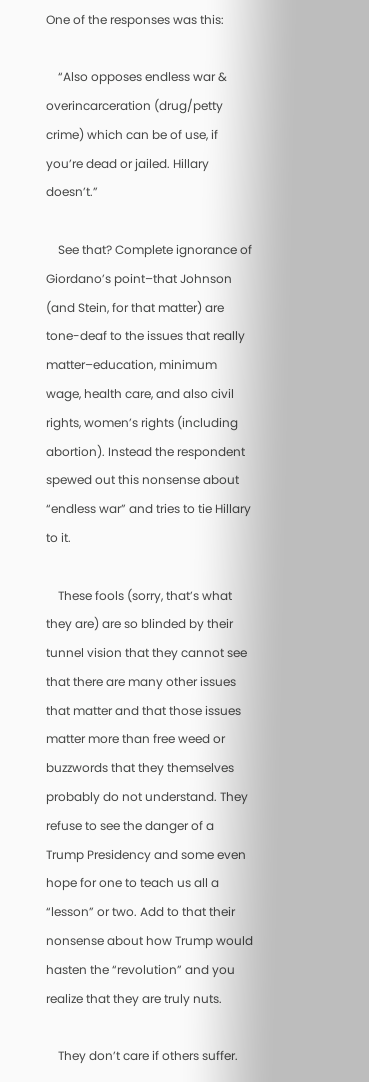One of the responses was this:

    “Also opposes endless war & overincarceration (drug/petty crime) which can be of use, if you’re dead or jailed. Hillary doesn’t.”

    See that? Complete ignorance of Giordano’s point–that Johnson (and Stein, for that matter) are tone-deaf to the issues that really matter–education, minimum wage, health care, and also civil rights, women’s rights (including abortion). Instead the respondent spewed out this nonsense about “endless war” and tries to tie Hillary to it.

    These fools (sorry, that’s what they are) are so blinded by their tunnel vision that they cannot see that there are many other issues that matter and that those issues matter more than free weed or buzzwords that they themselves probably do not understand. They refuse to see the danger of a Trump Presidency and some even hope for one to teach us all a “lesson” or two. Add to that their nonsense about how Trump would hasten the “revolution” and you realize that they are truly nuts.

    They don’t care if others suffer.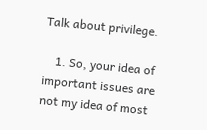Talk about privilege.

    1. So, your idea of important issues are not my idea of most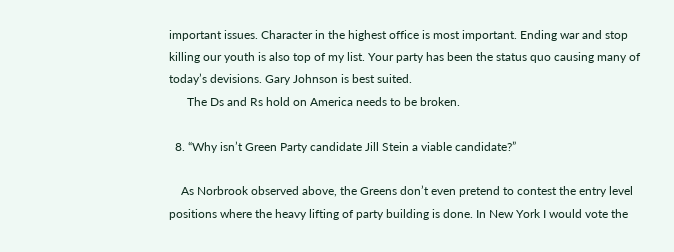important issues. Character in the highest office is most important. Ending war and stop killing our youth is also top of my list. Your party has been the status quo causing many of today’s devisions. Gary Johnson is best suited.
      The Ds and Rs hold on America needs to be broken.

  8. “Why isn’t Green Party candidate Jill Stein a viable candidate?”

    As Norbrook observed above, the Greens don’t even pretend to contest the entry level positions where the heavy lifting of party building is done. In New York I would vote the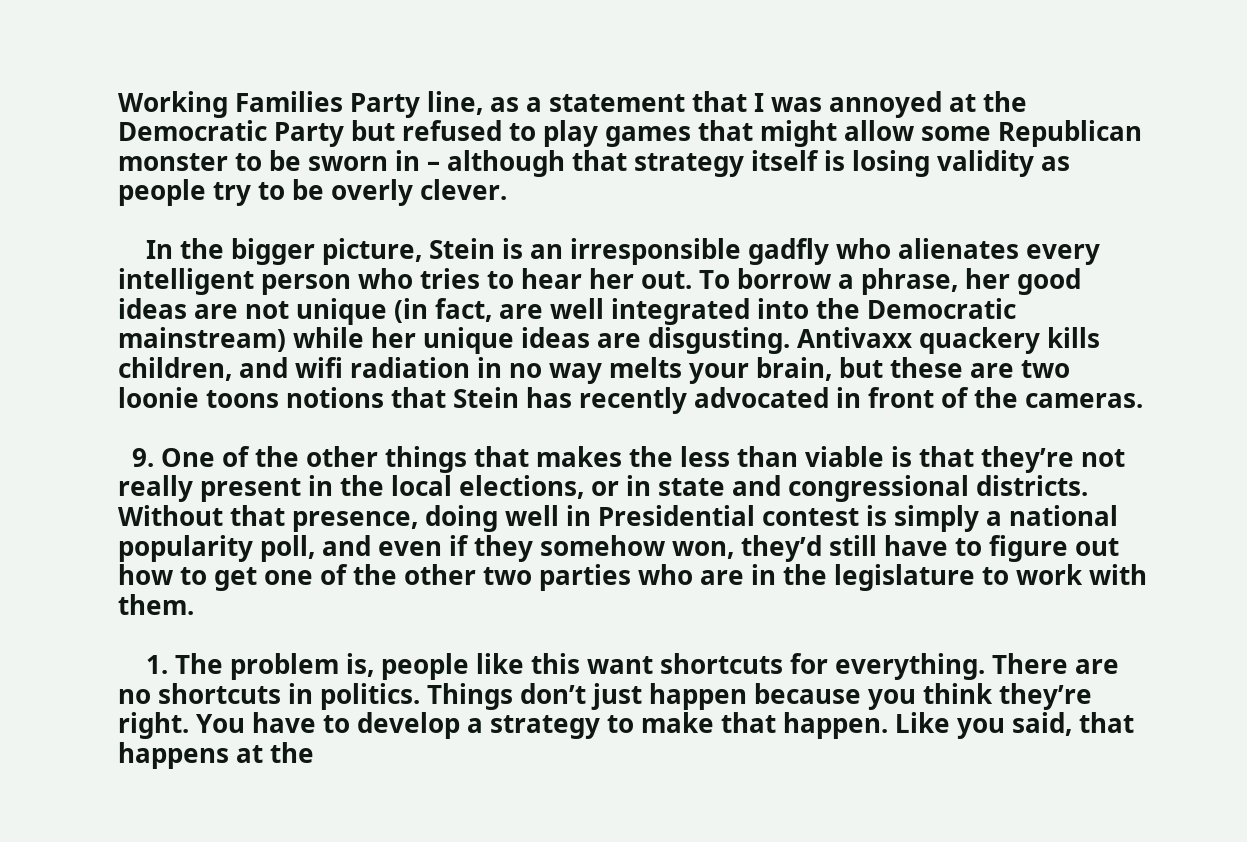Working Families Party line, as a statement that I was annoyed at the Democratic Party but refused to play games that might allow some Republican monster to be sworn in – although that strategy itself is losing validity as people try to be overly clever.

    In the bigger picture, Stein is an irresponsible gadfly who alienates every intelligent person who tries to hear her out. To borrow a phrase, her good ideas are not unique (in fact, are well integrated into the Democratic mainstream) while her unique ideas are disgusting. Antivaxx quackery kills children, and wifi radiation in no way melts your brain, but these are two loonie toons notions that Stein has recently advocated in front of the cameras.

  9. One of the other things that makes the less than viable is that they’re not really present in the local elections, or in state and congressional districts. Without that presence, doing well in Presidential contest is simply a national popularity poll, and even if they somehow won, they’d still have to figure out how to get one of the other two parties who are in the legislature to work with them.

    1. The problem is, people like this want shortcuts for everything. There are no shortcuts in politics. Things don’t just happen because you think they’re right. You have to develop a strategy to make that happen. Like you said, that happens at the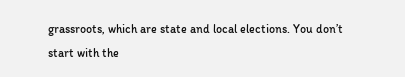grassroots, which are state and local elections. You don’t start with the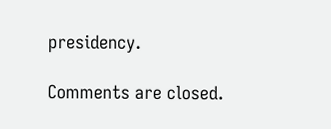presidency.

Comments are closed.